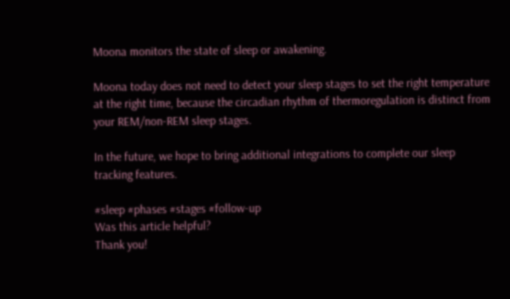Moona monitors the state of sleep or awakening.

Moona today does not need to detect your sleep stages to set the right temperature at the right time, because the circadian rhythm of thermoregulation is distinct from your REM/non-REM sleep stages.

In the future, we hope to bring additional integrations to complete our sleep tracking features.

#sleep #phases #stages #follow-up
Was this article helpful?
Thank you!